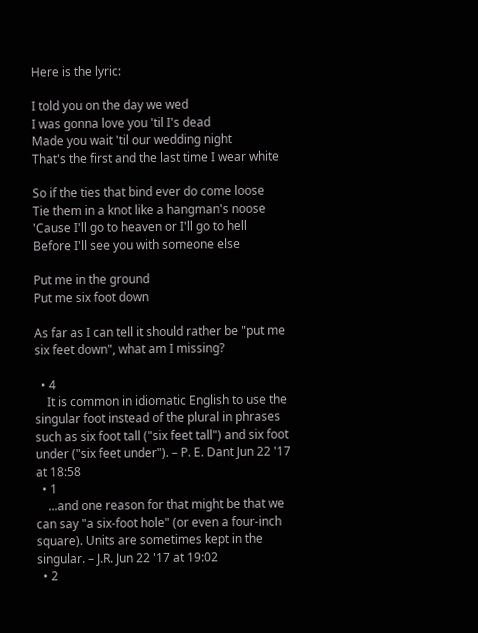Here is the lyric:

I told you on the day we wed
I was gonna love you 'til I's dead
Made you wait 'til our wedding night
That's the first and the last time I wear white

So if the ties that bind ever do come loose
Tie them in a knot like a hangman's noose
'Cause I'll go to heaven or I'll go to hell
Before I'll see you with someone else

Put me in the ground
Put me six foot down

As far as I can tell it should rather be "put me six feet down", what am I missing?

  • 4
    It is common in idiomatic English to use the singular foot instead of the plural in phrases such as six foot tall ("six feet tall") and six foot under ("six feet under"). – P. E. Dant Jun 22 '17 at 18:58
  • 1
    ...and one reason for that might be that we can say "a six-foot hole" (or even a four-inch square). Units are sometimes kept in the singular. – J.R. Jun 22 '17 at 19:02
  • 2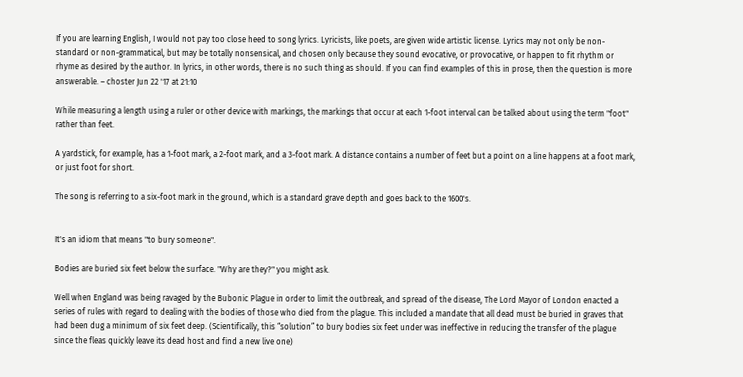If you are learning English, I would not pay too close heed to song lyrics. Lyricists, like poets, are given wide artistic license. Lyrics may not only be non-standard or non-grammatical, but may be totally nonsensical, and chosen only because they sound evocative, or provocative, or happen to fit rhythm or rhyme as desired by the author. In lyrics, in other words, there is no such thing as should. If you can find examples of this in prose, then the question is more answerable. – choster Jun 22 '17 at 21:10

While measuring a length using a ruler or other device with markings, the markings that occur at each 1-foot interval can be talked about using the term "foot" rather than feet.

A yardstick, for example, has a 1-foot mark, a 2-foot mark, and a 3-foot mark. A distance contains a number of feet but a point on a line happens at a foot mark, or just foot for short.

The song is referring to a six-foot mark in the ground, which is a standard grave depth and goes back to the 1600's.


It's an idiom that means "to bury someone".

Bodies are buried six feet below the surface. "Why are they?" you might ask.

Well when England was being ravaged by the Bubonic Plague in order to limit the outbreak, and spread of the disease, The Lord Mayor of London enacted a series of rules with regard to dealing with the bodies of those who died from the plague. This included a mandate that all dead must be buried in graves that had been dug a minimum of six feet deep. (Scientifically, this “solution” to bury bodies six feet under was ineffective in reducing the transfer of the plague since the fleas quickly leave its dead host and find a new live one)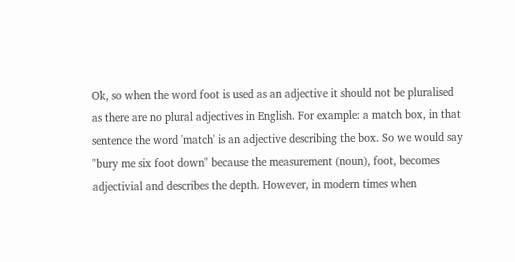Ok, so when the word foot is used as an adjective it should not be pluralised as there are no plural adjectives in English. For example: a match box, in that sentence the word 'match' is an adjective describing the box. So we would say "bury me six foot down" because the measurement (noun), foot, becomes adjectivial and describes the depth. However, in modern times when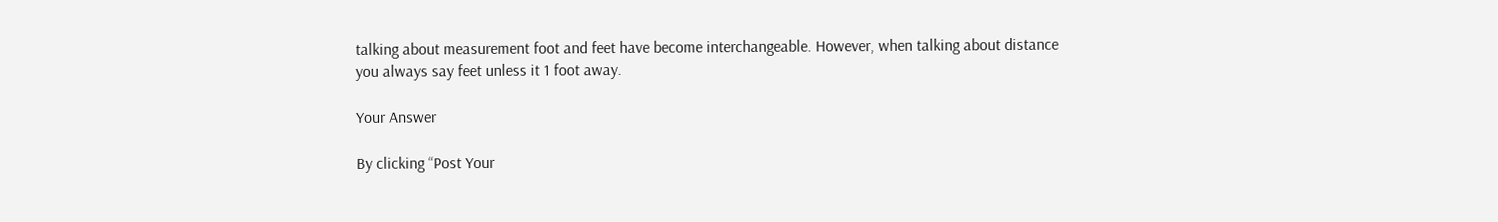talking about measurement foot and feet have become interchangeable. However, when talking about distance you always say feet unless it 1 foot away.

Your Answer

By clicking “Post Your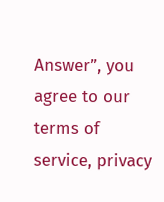Answer”, you agree to our terms of service, privacy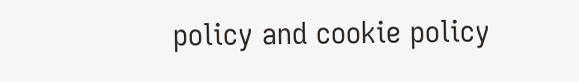policy and cookie policy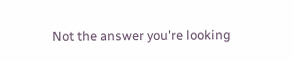Not the answer you're looking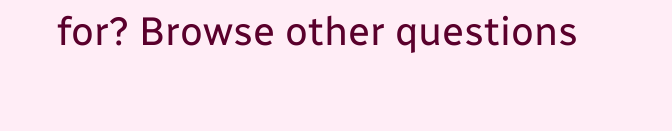for? Browse other questions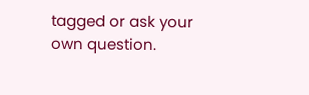tagged or ask your own question.